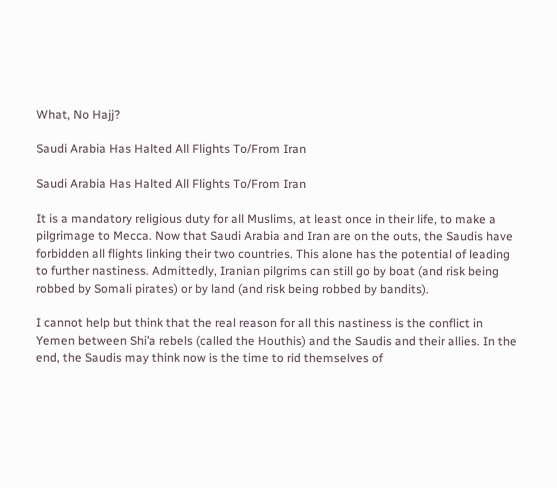What, No Hajj?

Saudi Arabia Has Halted All Flights To/From Iran

Saudi Arabia Has Halted All Flights To/From Iran

It is a mandatory religious duty for all Muslims, at least once in their life, to make a pilgrimage to Mecca. Now that Saudi Arabia and Iran are on the outs, the Saudis have forbidden all flights linking their two countries. This alone has the potential of leading to further nastiness. Admittedly, Iranian pilgrims can still go by boat (and risk being robbed by Somali pirates) or by land (and risk being robbed by bandits).

I cannot help but think that the real reason for all this nastiness is the conflict in Yemen between Shi’a rebels (called the Houthis) and the Saudis and their allies. In the end, the Saudis may think now is the time to rid themselves of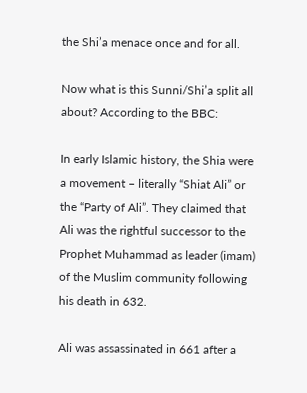the Shi’a menace once and for all.

Now what is this Sunni/Shi’a split all about? According to the BBC:

In early Islamic history, the Shia were a movement – literally “Shiat Ali” or the “Party of Ali”. They claimed that Ali was the rightful successor to the Prophet Muhammad as leader (imam) of the Muslim community following his death in 632.

Ali was assassinated in 661 after a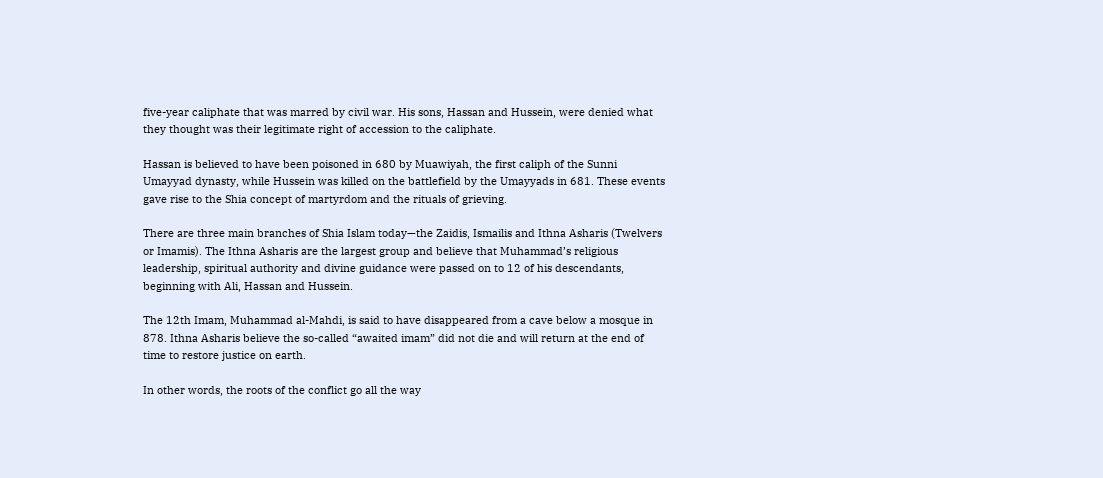five-year caliphate that was marred by civil war. His sons, Hassan and Hussein, were denied what they thought was their legitimate right of accession to the caliphate.

Hassan is believed to have been poisoned in 680 by Muawiyah, the first caliph of the Sunni Umayyad dynasty, while Hussein was killed on the battlefield by the Umayyads in 681. These events gave rise to the Shia concept of martyrdom and the rituals of grieving.

There are three main branches of Shia Islam today—the Zaidis, Ismailis and Ithna Asharis (Twelvers or Imamis). The Ithna Asharis are the largest group and believe that Muhammad’s religious leadership, spiritual authority and divine guidance were passed on to 12 of his descendants, beginning with Ali, Hassan and Hussein.

The 12th Imam, Muhammad al-Mahdi, is said to have disappeared from a cave below a mosque in 878. Ithna Asharis believe the so-called “awaited imam” did not die and will return at the end of time to restore justice on earth.

In other words, the roots of the conflict go all the way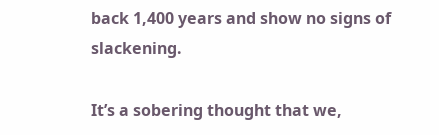back 1,400 years and show no signs of slackening.

It’s a sobering thought that we,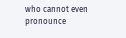who cannot even pronounce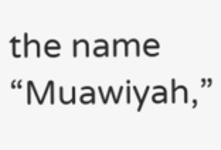the name “Muawiyah,”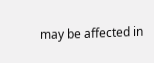may be affected in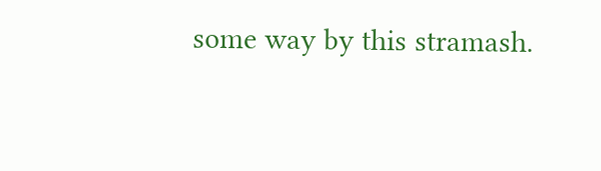some way by this stramash.